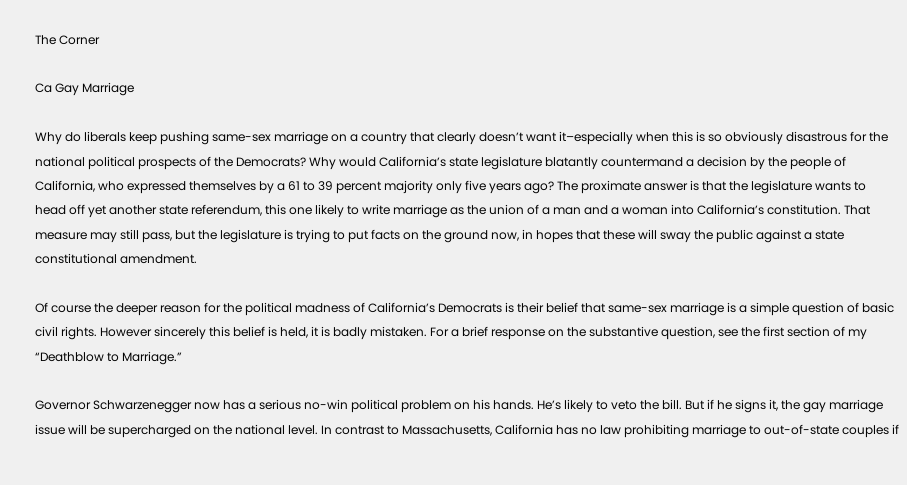The Corner

Ca Gay Marriage

Why do liberals keep pushing same-sex marriage on a country that clearly doesn’t want it–especially when this is so obviously disastrous for the national political prospects of the Democrats? Why would California’s state legislature blatantly countermand a decision by the people of California, who expressed themselves by a 61 to 39 percent majority only five years ago? The proximate answer is that the legislature wants to head off yet another state referendum, this one likely to write marriage as the union of a man and a woman into California’s constitution. That measure may still pass, but the legislature is trying to put facts on the ground now, in hopes that these will sway the public against a state constitutional amendment.

Of course the deeper reason for the political madness of California’s Democrats is their belief that same-sex marriage is a simple question of basic civil rights. However sincerely this belief is held, it is badly mistaken. For a brief response on the substantive question, see the first section of my “Deathblow to Marriage.”

Governor Schwarzenegger now has a serious no-win political problem on his hands. He’s likely to veto the bill. But if he signs it, the gay marriage issue will be supercharged on the national level. In contrast to Massachusetts, California has no law prohibiting marriage to out-of-state couples if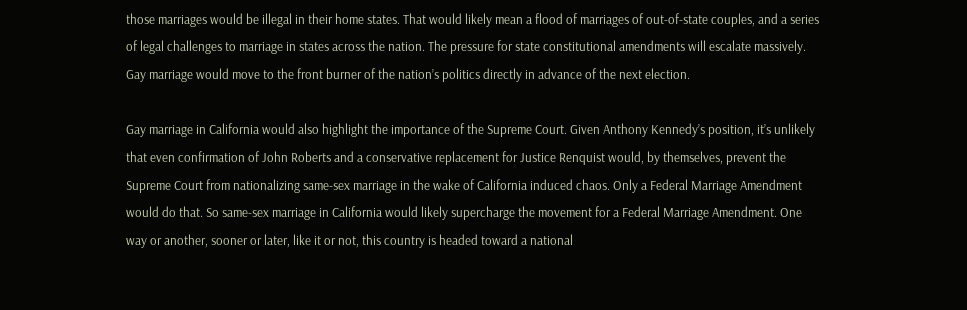those marriages would be illegal in their home states. That would likely mean a flood of marriages of out-of-state couples, and a series of legal challenges to marriage in states across the nation. The pressure for state constitutional amendments will escalate massively. Gay marriage would move to the front burner of the nation’s politics directly in advance of the next election.

Gay marriage in California would also highlight the importance of the Supreme Court. Given Anthony Kennedy’s position, it’s unlikely that even confirmation of John Roberts and a conservative replacement for Justice Renquist would, by themselves, prevent the Supreme Court from nationalizing same-sex marriage in the wake of California induced chaos. Only a Federal Marriage Amendment would do that. So same-sex marriage in California would likely supercharge the movement for a Federal Marriage Amendment. One way or another, sooner or later, like it or not, this country is headed toward a national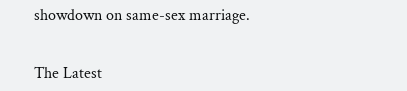showdown on same-sex marriage.


The Latest